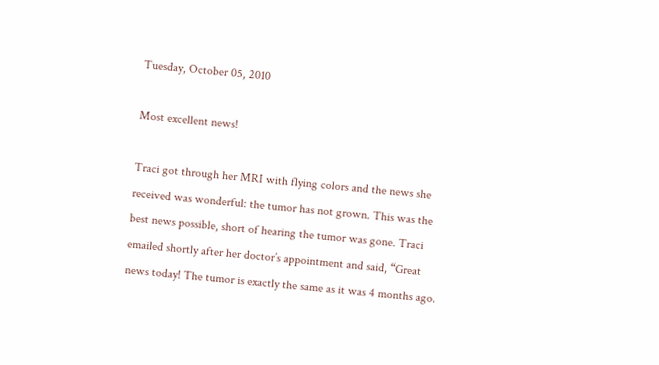Tuesday, October 05, 2010

Most excellent news!

Traci got through her MRI with flying colors and the news she received was wonderful: the tumor has not grown. This was the best news possible, short of hearing the tumor was gone. Traci emailed shortly after her doctor’s appointment and said, “Great news today! The tumor is exactly the same as it was 4 months ago.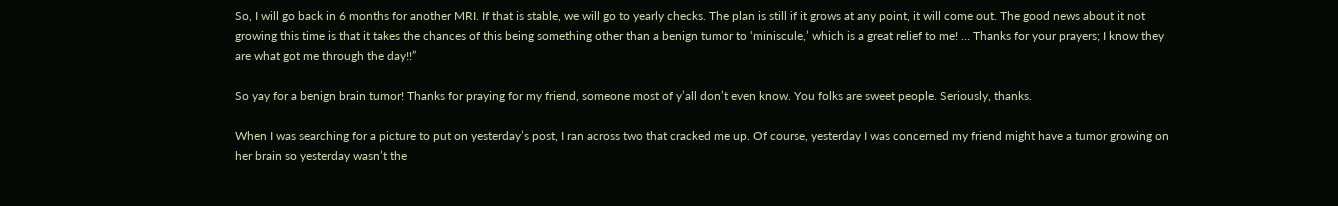So, I will go back in 6 months for another MRI. If that is stable, we will go to yearly checks. The plan is still if it grows at any point, it will come out. The good news about it not growing this time is that it takes the chances of this being something other than a benign tumor to ‘miniscule,’ which is a great relief to me! … Thanks for your prayers; I know they are what got me through the day!!”

So yay for a benign brain tumor! Thanks for praying for my friend, someone most of y’all don’t even know. You folks are sweet people. Seriously, thanks.

When I was searching for a picture to put on yesterday’s post, I ran across two that cracked me up. Of course, yesterday I was concerned my friend might have a tumor growing on her brain so yesterday wasn’t the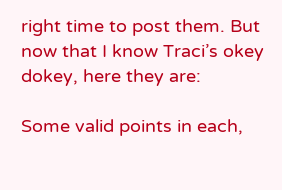right time to post them. But now that I know Traci’s okey dokey, here they are:

Some valid points in each,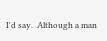I'd say.  Although a man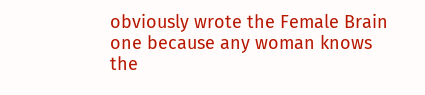obviously wrote the Female Brain one because any woman knows the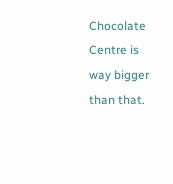Chocolate Centre is way bigger than that.